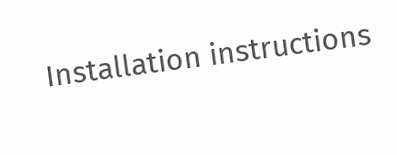Installation instructions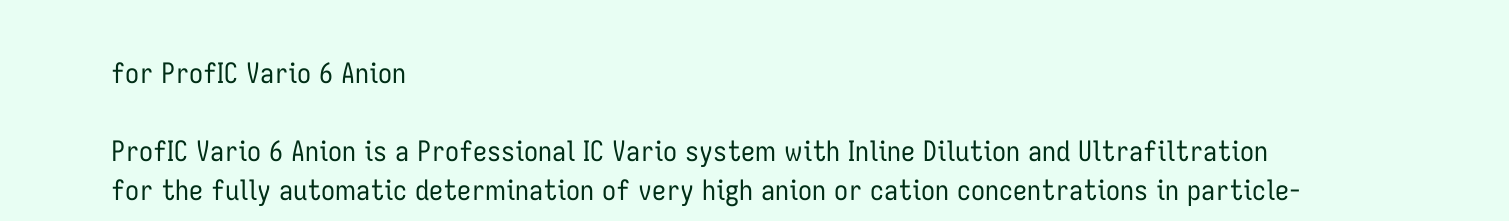for ProfIC Vario 6 Anion

ProfIC Vario 6 Anion is a Professional IC Vario system with Inline Dilution and Ultrafiltration for the fully automatic determination of very high anion or cation concentrations in particle-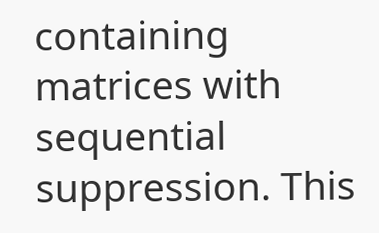containing matrices with sequential suppression. This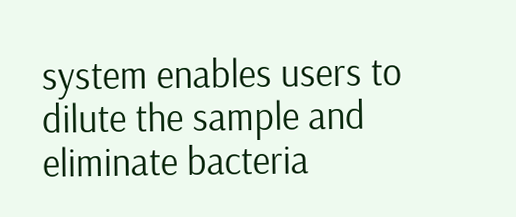system enables users to dilute the sample and eliminate bacteria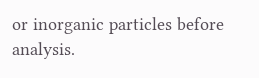or inorganic particles before analysis.